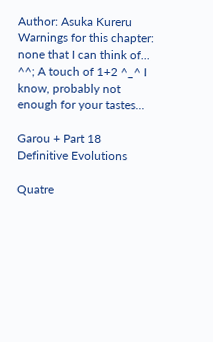Author: Asuka Kureru
Warnings for this chapter: none that I can think of... ^^; A touch of 1+2 ^_^ I know, probably not enough for your tastes...

Garou + Part 18
Definitive Evolutions

Quatre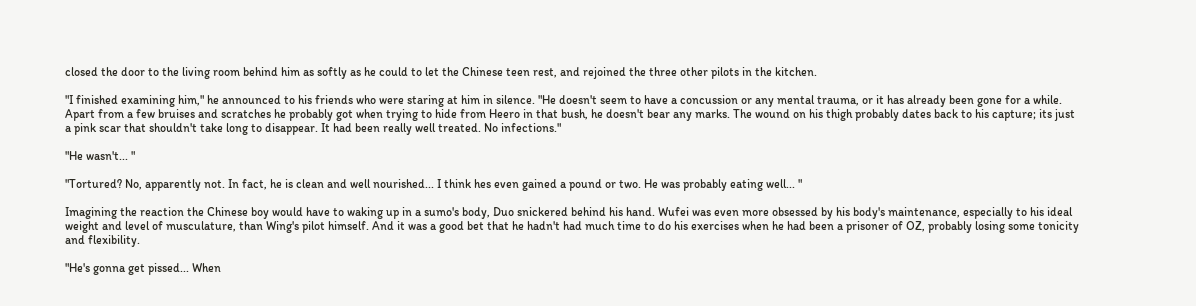closed the door to the living room behind him as softly as he could to let the Chinese teen rest, and rejoined the three other pilots in the kitchen.

"I finished examining him," he announced to his friends who were staring at him in silence. "He doesn't seem to have a concussion or any mental trauma, or it has already been gone for a while. Apart from a few bruises and scratches he probably got when trying to hide from Heero in that bush, he doesn't bear any marks. The wound on his thigh probably dates back to his capture; its just a pink scar that shouldn't take long to disappear. It had been really well treated. No infections."

"He wasn't... "

"Tortured? No, apparently not. In fact, he is clean and well nourished... I think hes even gained a pound or two. He was probably eating well... "

Imagining the reaction the Chinese boy would have to waking up in a sumo's body, Duo snickered behind his hand. Wufei was even more obsessed by his body's maintenance, especially to his ideal weight and level of musculature, than Wing's pilot himself. And it was a good bet that he hadn't had much time to do his exercises when he had been a prisoner of OZ, probably losing some tonicity and flexibility.

"He's gonna get pissed... When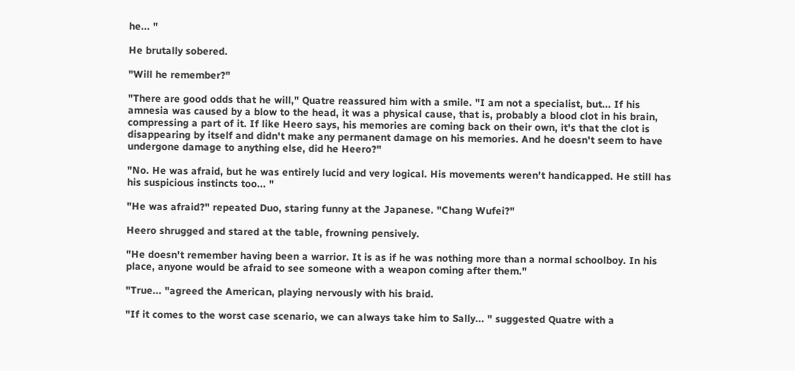he... "

He brutally sobered.

"Will he remember?"

"There are good odds that he will," Quatre reassured him with a smile. "I am not a specialist, but... If his amnesia was caused by a blow to the head, it was a physical cause, that is, probably a blood clot in his brain, compressing a part of it. If like Heero says, his memories are coming back on their own, it's that the clot is disappearing by itself and didn't make any permanent damage on his memories. And he doesn't seem to have undergone damage to anything else, did he Heero?"

"No. He was afraid, but he was entirely lucid and very logical. His movements weren't handicapped. He still has his suspicious instincts too... "

"He was afraid?" repeated Duo, staring funny at the Japanese. "Chang Wufei?"

Heero shrugged and stared at the table, frowning pensively.

"He doesn't remember having been a warrior. It is as if he was nothing more than a normal schoolboy. In his place, anyone would be afraid to see someone with a weapon coming after them."

"True... "agreed the American, playing nervously with his braid.

"If it comes to the worst case scenario, we can always take him to Sally... " suggested Quatre with a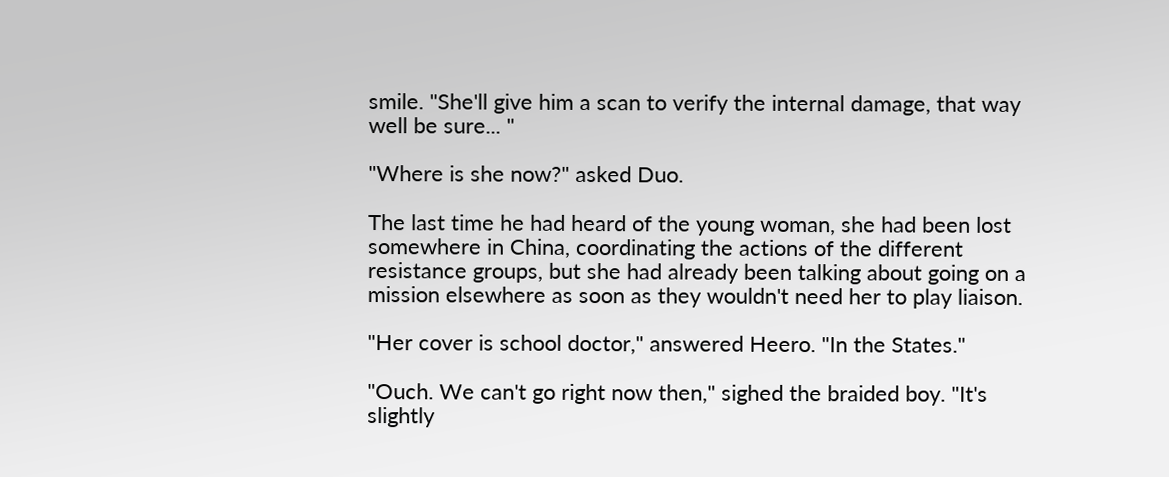smile. "She'll give him a scan to verify the internal damage, that way well be sure... "

"Where is she now?" asked Duo.

The last time he had heard of the young woman, she had been lost somewhere in China, coordinating the actions of the different resistance groups, but she had already been talking about going on a mission elsewhere as soon as they wouldn't need her to play liaison.

"Her cover is school doctor," answered Heero. "In the States."

"Ouch. We can't go right now then," sighed the braided boy. "It's slightly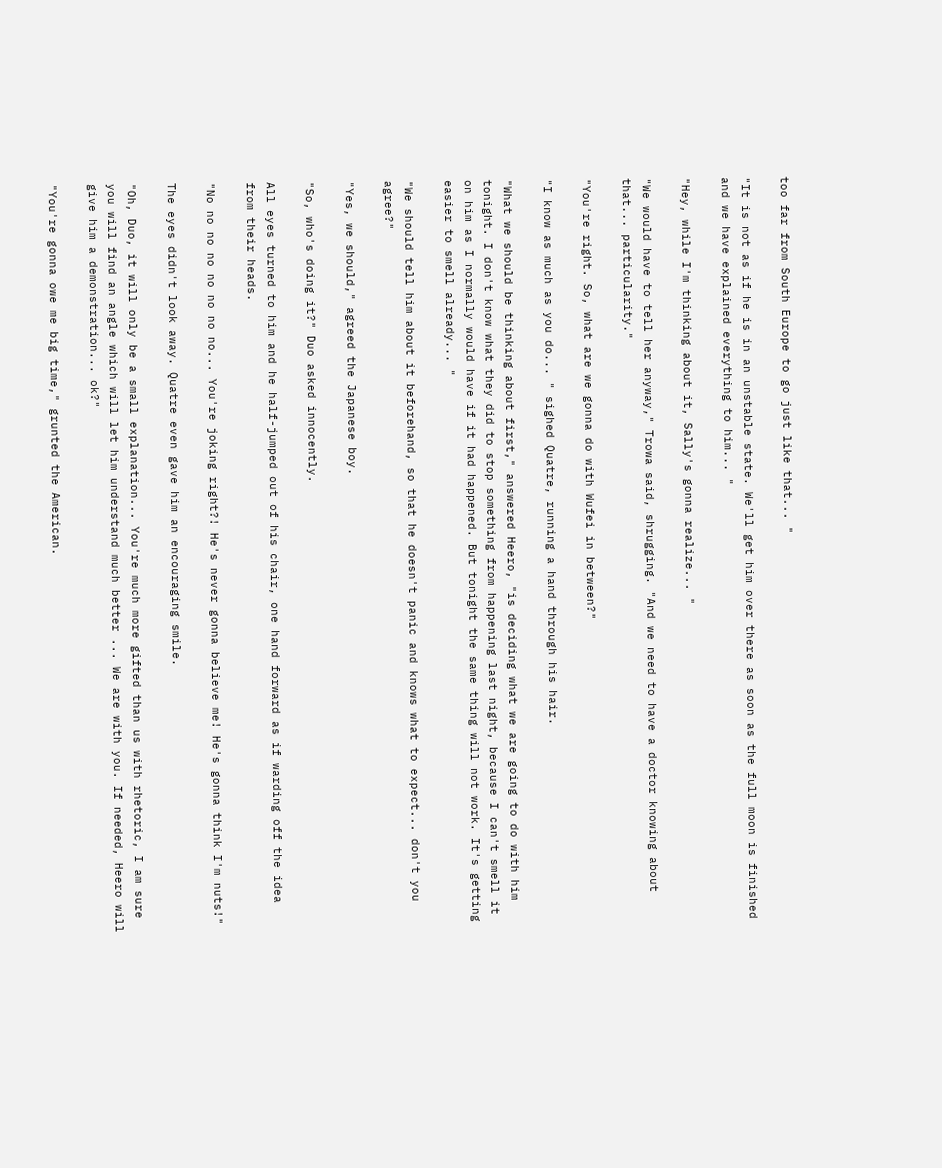too far from South Europe to go just like that... "

"It is not as if he is in an unstable state. We'll get him over there as soon as the full moon is finished and we have explained everything to him... "

"Hey, while I'm thinking about it, Sally's gonna realize... "

"We would have to tell her anyway," Trowa said, shrugging. "And we need to have a doctor knowing about that... particularity."

"You're right. So, what are we gonna do with Wufei in between?"

"I know as much as you do... " sighed Quatre, running a hand through his hair.

"What we should be thinking about first," answered Heero, "is deciding what we are going to do with him tonight. I don't know what they did to stop something from happening last night, because I can't smell it on him as I normally would have if it had happened. But tonight the same thing will not work. It's getting easier to smell already... "

"We should tell him about it beforehand, so that he doesn't panic and knows what to expect... don't you agree?"

"Yes, we should," agreed the Japanese boy.

"So, who's doing it?" Duo asked innocently.

All eyes turned to him and he half-jumped out of his chair, one hand forward as if warding off the idea from their heads.

"No no no no no no no no... You're joking right?! He's never gonna believe me! He's gonna think I'm nuts!"

The eyes didn't look away. Quatre even gave him an encouraging smile.

"Oh, Duo, it will only be a small explanation... You're much more gifted than us with rhetoric, I am sure you will find an angle which will let him understand much better ... We are with you. If needed, Heero will give him a demonstration... ok?"

"You're gonna owe me big time," grunted the American.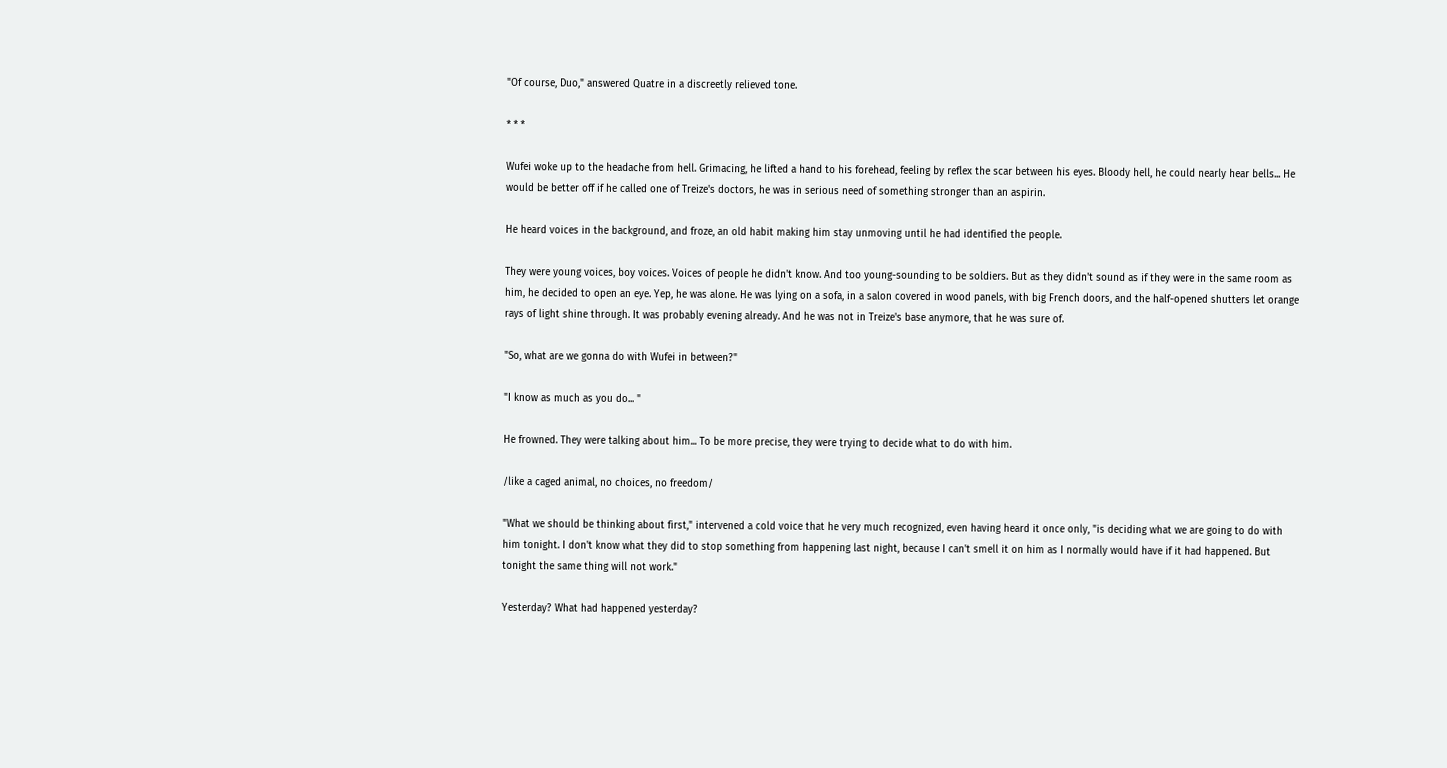"Of course, Duo," answered Quatre in a discreetly relieved tone.

* * *

Wufei woke up to the headache from hell. Grimacing, he lifted a hand to his forehead, feeling by reflex the scar between his eyes. Bloody hell, he could nearly hear bells... He would be better off if he called one of Treize's doctors, he was in serious need of something stronger than an aspirin.

He heard voices in the background, and froze, an old habit making him stay unmoving until he had identified the people.

They were young voices, boy voices. Voices of people he didn't know. And too young-sounding to be soldiers. But as they didn't sound as if they were in the same room as him, he decided to open an eye. Yep, he was alone. He was lying on a sofa, in a salon covered in wood panels, with big French doors, and the half-opened shutters let orange rays of light shine through. It was probably evening already. And he was not in Treize's base anymore, that he was sure of.

"So, what are we gonna do with Wufei in between?"

"I know as much as you do... "

He frowned. They were talking about him... To be more precise, they were trying to decide what to do with him.

/like a caged animal, no choices, no freedom/

"What we should be thinking about first," intervened a cold voice that he very much recognized, even having heard it once only, "is deciding what we are going to do with him tonight. I don't know what they did to stop something from happening last night, because I can't smell it on him as I normally would have if it had happened. But tonight the same thing will not work."

Yesterday? What had happened yesterday?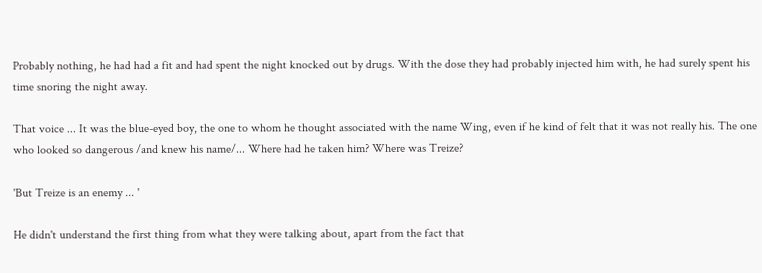Probably nothing, he had had a fit and had spent the night knocked out by drugs. With the dose they had probably injected him with, he had surely spent his time snoring the night away.

That voice ... It was the blue-eyed boy, the one to whom he thought associated with the name Wing, even if he kind of felt that it was not really his. The one who looked so dangerous /and knew his name/... Where had he taken him? Where was Treize?

'But Treize is an enemy ... '

He didn't understand the first thing from what they were talking about, apart from the fact that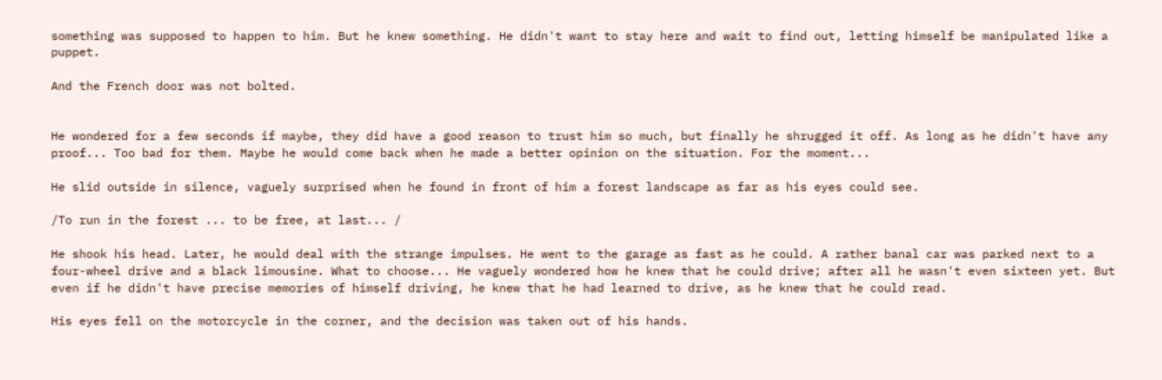something was supposed to happen to him. But he knew something. He didn't want to stay here and wait to find out, letting himself be manipulated like a puppet.

And the French door was not bolted.


He wondered for a few seconds if maybe, they did have a good reason to trust him so much, but finally he shrugged it off. As long as he didn't have any proof... Too bad for them. Maybe he would come back when he made a better opinion on the situation. For the moment...

He slid outside in silence, vaguely surprised when he found in front of him a forest landscape as far as his eyes could see.

/To run in the forest ... to be free, at last... /

He shook his head. Later, he would deal with the strange impulses. He went to the garage as fast as he could. A rather banal car was parked next to a four-wheel drive and a black limousine. What to choose... He vaguely wondered how he knew that he could drive; after all he wasn't even sixteen yet. But even if he didn't have precise memories of himself driving, he knew that he had learned to drive, as he knew that he could read.

His eyes fell on the motorcycle in the corner, and the decision was taken out of his hands.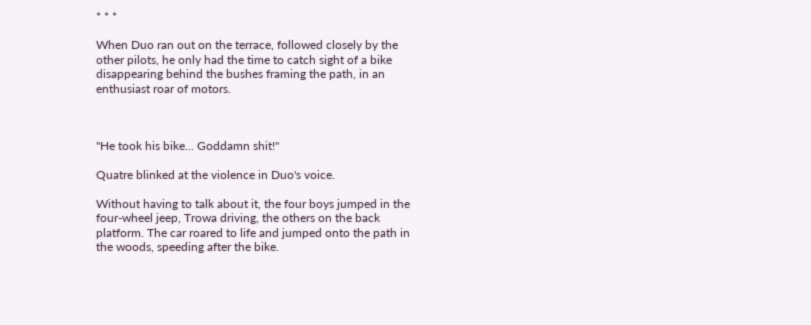* * *

When Duo ran out on the terrace, followed closely by the other pilots, he only had the time to catch sight of a bike disappearing behind the bushes framing the path, in an enthusiast roar of motors.



"He took his bike... Goddamn shit!"

Quatre blinked at the violence in Duo's voice.

Without having to talk about it, the four boys jumped in the four-wheel jeep, Trowa driving, the others on the back platform. The car roared to life and jumped onto the path in the woods, speeding after the bike.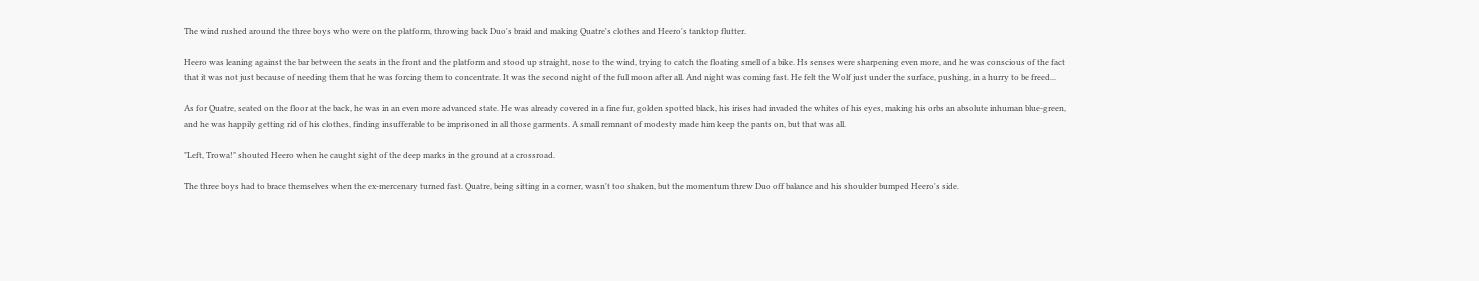The wind rushed around the three boys who were on the platform, throwing back Duo's braid and making Quatre's clothes and Heero's tanktop flutter.

Heero was leaning against the bar between the seats in the front and the platform and stood up straight, nose to the wind, trying to catch the floating smell of a bike. Hs senses were sharpening even more, and he was conscious of the fact that it was not just because of needing them that he was forcing them to concentrate. It was the second night of the full moon after all. And night was coming fast. He felt the Wolf just under the surface, pushing, in a hurry to be freed...

As for Quatre, seated on the floor at the back, he was in an even more advanced state. He was already covered in a fine fur, golden spotted black, his irises had invaded the whites of his eyes, making his orbs an absolute inhuman blue-green, and he was happily getting rid of his clothes, finding insufferable to be imprisoned in all those garments. A small remnant of modesty made him keep the pants on, but that was all.

"Left, Trowa!" shouted Heero when he caught sight of the deep marks in the ground at a crossroad.

The three boys had to brace themselves when the ex-mercenary turned fast. Quatre, being sitting in a corner, wasn't too shaken, but the momentum threw Duo off balance and his shoulder bumped Heero's side.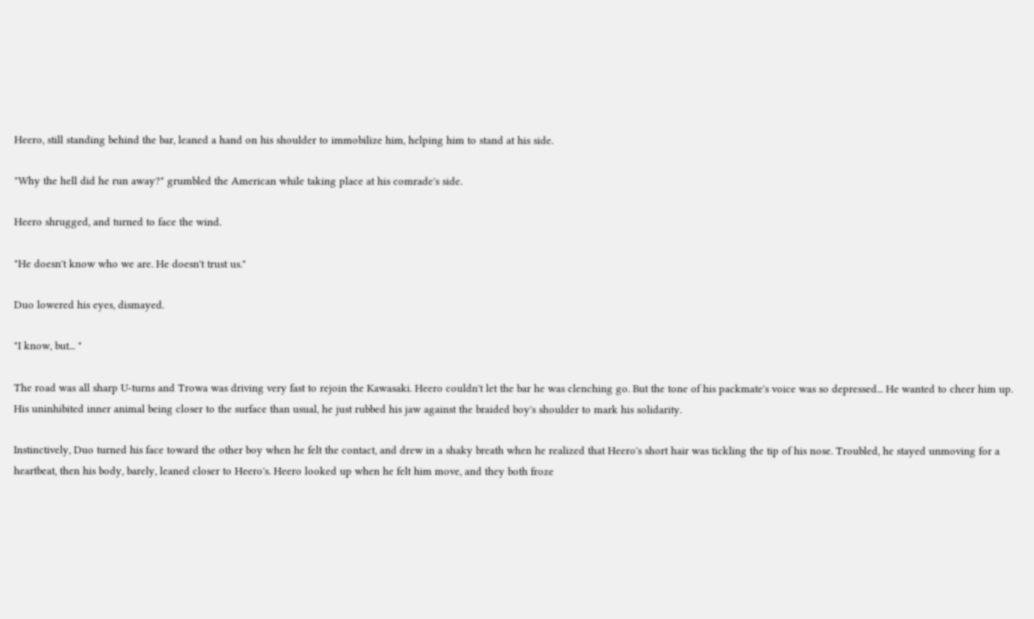Heero, still standing behind the bar, leaned a hand on his shoulder to immobilize him, helping him to stand at his side.

"Why the hell did he run away?" grumbled the American while taking place at his comrade's side.

Heero shrugged, and turned to face the wind.

"He doesn't know who we are. He doesn't trust us."

Duo lowered his eyes, dismayed.

"I know, but... "

The road was all sharp U-turns and Trowa was driving very fast to rejoin the Kawasaki. Heero couldn't let the bar he was clenching go. But the tone of his packmate's voice was so depressed... He wanted to cheer him up. His uninhibited inner animal being closer to the surface than usual, he just rubbed his jaw against the braided boy's shoulder to mark his solidarity.

Instinctively, Duo turned his face toward the other boy when he felt the contact, and drew in a shaky breath when he realized that Heero's short hair was tickling the tip of his nose. Troubled, he stayed unmoving for a heartbeat, then his body, barely, leaned closer to Heero's. Heero looked up when he felt him move, and they both froze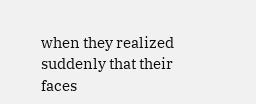when they realized suddenly that their faces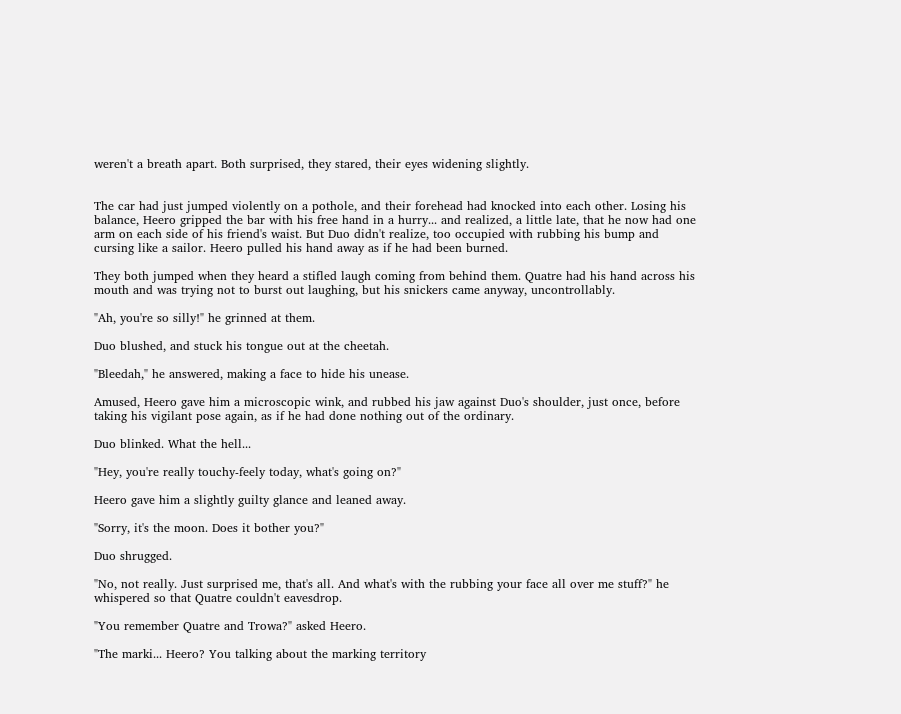weren't a breath apart. Both surprised, they stared, their eyes widening slightly.


The car had just jumped violently on a pothole, and their forehead had knocked into each other. Losing his balance, Heero gripped the bar with his free hand in a hurry... and realized, a little late, that he now had one arm on each side of his friend's waist. But Duo didn't realize, too occupied with rubbing his bump and cursing like a sailor. Heero pulled his hand away as if he had been burned.

They both jumped when they heard a stifled laugh coming from behind them. Quatre had his hand across his mouth and was trying not to burst out laughing, but his snickers came anyway, uncontrollably.

"Ah, you're so silly!" he grinned at them.

Duo blushed, and stuck his tongue out at the cheetah.

"Bleedah," he answered, making a face to hide his unease.

Amused, Heero gave him a microscopic wink, and rubbed his jaw against Duo's shoulder, just once, before taking his vigilant pose again, as if he had done nothing out of the ordinary.

Duo blinked. What the hell...

"Hey, you're really touchy-feely today, what's going on?"

Heero gave him a slightly guilty glance and leaned away.

"Sorry, it's the moon. Does it bother you?"

Duo shrugged.

"No, not really. Just surprised me, that's all. And what's with the rubbing your face all over me stuff?" he whispered so that Quatre couldn't eavesdrop.

"You remember Quatre and Trowa?" asked Heero.

"The marki... Heero? You talking about the marking territory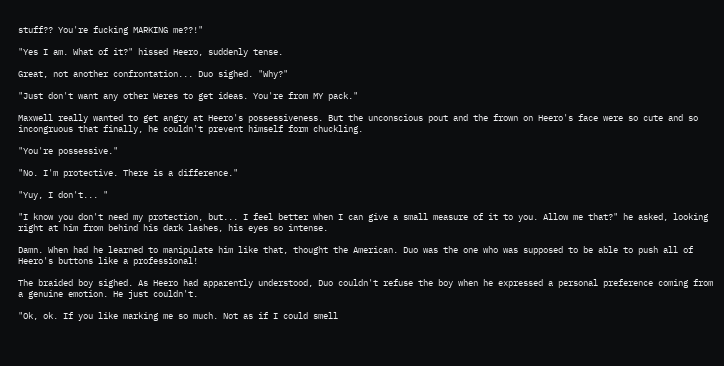stuff?? You're fucking MARKING me??!"

"Yes I am. What of it?" hissed Heero, suddenly tense.

Great, not another confrontation... Duo sighed. "Why?"

"Just don't want any other Weres to get ideas. You're from MY pack."

Maxwell really wanted to get angry at Heero's possessiveness. But the unconscious pout and the frown on Heero's face were so cute and so incongruous that finally, he couldn't prevent himself form chuckling.

"You're possessive."

"No. I'm protective. There is a difference."

"Yuy, I don't... "

"I know you don't need my protection, but... I feel better when I can give a small measure of it to you. Allow me that?" he asked, looking right at him from behind his dark lashes, his eyes so intense.

Damn. When had he learned to manipulate him like that, thought the American. Duo was the one who was supposed to be able to push all of Heero's buttons like a professional!

The braided boy sighed. As Heero had apparently understood, Duo couldn't refuse the boy when he expressed a personal preference coming from a genuine emotion. He just couldn't.

"Ok, ok. If you like marking me so much. Not as if I could smell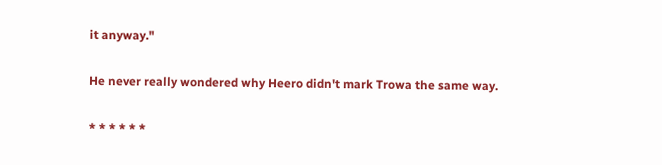it anyway."

He never really wondered why Heero didn't mark Trowa the same way.

* * * * * *